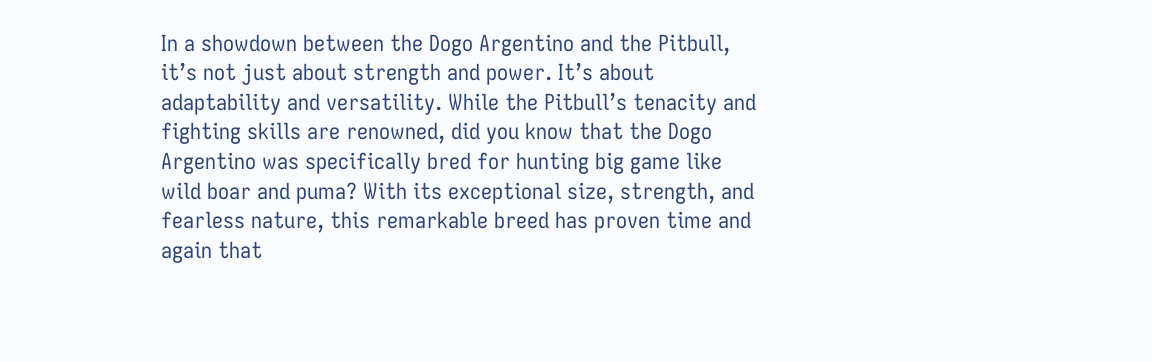In a showdown between the Dogo Argentino and the Pitbull, it’s not just about strength and power. It’s about adaptability and versatility. While the Pitbull’s tenacity and fighting skills are renowned, did you know that the Dogo Argentino was specifically bred for hunting big game like wild boar and puma? With its exceptional size, strength, and fearless nature, this remarkable breed has proven time and again that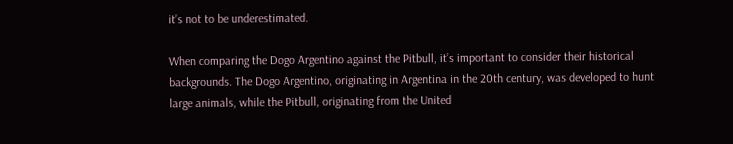it’s not to be underestimated.

When comparing the Dogo Argentino against the Pitbull, it’s important to consider their historical backgrounds. The Dogo Argentino, originating in Argentina in the 20th century, was developed to hunt large animals, while the Pitbull, originating from the United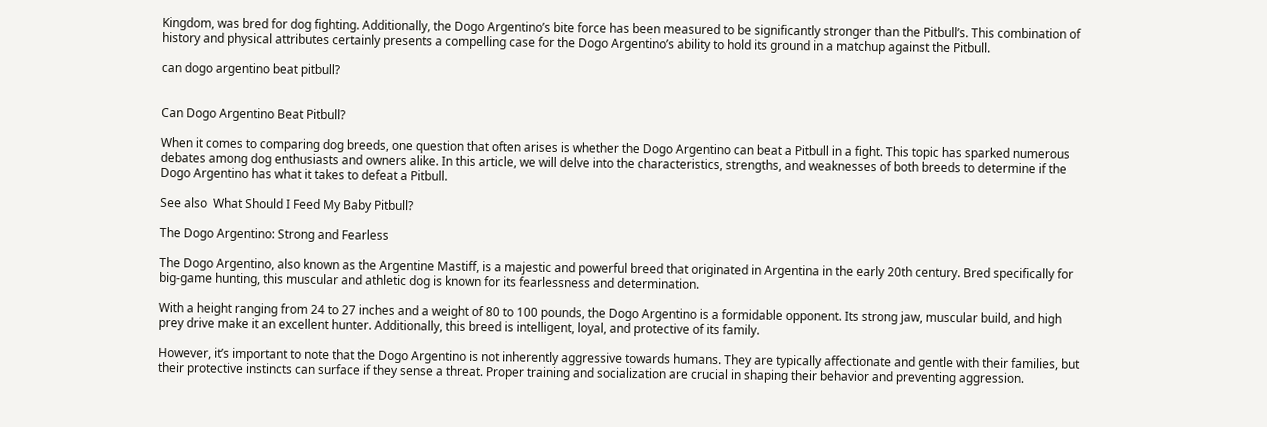Kingdom, was bred for dog fighting. Additionally, the Dogo Argentino’s bite force has been measured to be significantly stronger than the Pitbull’s. This combination of history and physical attributes certainly presents a compelling case for the Dogo Argentino’s ability to hold its ground in a matchup against the Pitbull.

can dogo argentino beat pitbull?


Can Dogo Argentino Beat Pitbull?

When it comes to comparing dog breeds, one question that often arises is whether the Dogo Argentino can beat a Pitbull in a fight. This topic has sparked numerous debates among dog enthusiasts and owners alike. In this article, we will delve into the characteristics, strengths, and weaknesses of both breeds to determine if the Dogo Argentino has what it takes to defeat a Pitbull.

See also  What Should I Feed My Baby Pitbull?

The Dogo Argentino: Strong and Fearless

The Dogo Argentino, also known as the Argentine Mastiff, is a majestic and powerful breed that originated in Argentina in the early 20th century. Bred specifically for big-game hunting, this muscular and athletic dog is known for its fearlessness and determination.

With a height ranging from 24 to 27 inches and a weight of 80 to 100 pounds, the Dogo Argentino is a formidable opponent. Its strong jaw, muscular build, and high prey drive make it an excellent hunter. Additionally, this breed is intelligent, loyal, and protective of its family.

However, it’s important to note that the Dogo Argentino is not inherently aggressive towards humans. They are typically affectionate and gentle with their families, but their protective instincts can surface if they sense a threat. Proper training and socialization are crucial in shaping their behavior and preventing aggression.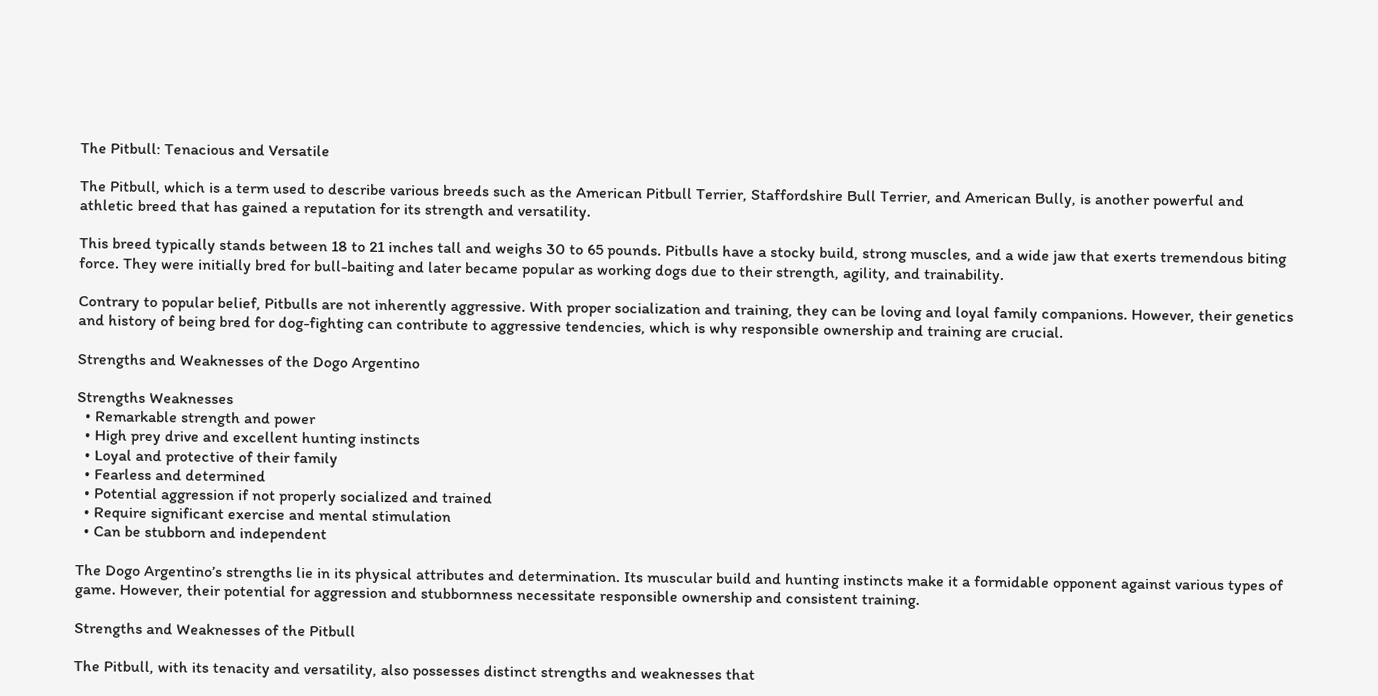The Pitbull: Tenacious and Versatile

The Pitbull, which is a term used to describe various breeds such as the American Pitbull Terrier, Staffordshire Bull Terrier, and American Bully, is another powerful and athletic breed that has gained a reputation for its strength and versatility.

This breed typically stands between 18 to 21 inches tall and weighs 30 to 65 pounds. Pitbulls have a stocky build, strong muscles, and a wide jaw that exerts tremendous biting force. They were initially bred for bull-baiting and later became popular as working dogs due to their strength, agility, and trainability.

Contrary to popular belief, Pitbulls are not inherently aggressive. With proper socialization and training, they can be loving and loyal family companions. However, their genetics and history of being bred for dog-fighting can contribute to aggressive tendencies, which is why responsible ownership and training are crucial.

Strengths and Weaknesses of the Dogo Argentino

Strengths Weaknesses
  • Remarkable strength and power
  • High prey drive and excellent hunting instincts
  • Loyal and protective of their family
  • Fearless and determined
  • Potential aggression if not properly socialized and trained
  • Require significant exercise and mental stimulation
  • Can be stubborn and independent

The Dogo Argentino’s strengths lie in its physical attributes and determination. Its muscular build and hunting instincts make it a formidable opponent against various types of game. However, their potential for aggression and stubbornness necessitate responsible ownership and consistent training.

Strengths and Weaknesses of the Pitbull

The Pitbull, with its tenacity and versatility, also possesses distinct strengths and weaknesses that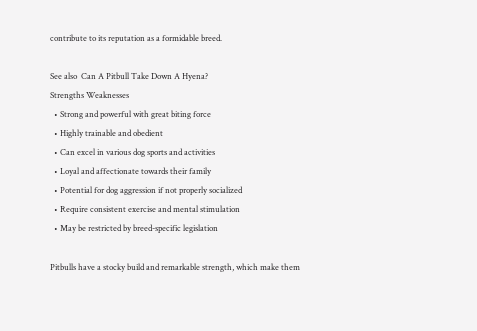contribute to its reputation as a formidable breed.

See also  Can A Pitbull Take Down A Hyena?
Strengths Weaknesses
  • Strong and powerful with great biting force
  • Highly trainable and obedient
  • Can excel in various dog sports and activities
  • Loyal and affectionate towards their family
  • Potential for dog aggression if not properly socialized
  • Require consistent exercise and mental stimulation
  • May be restricted by breed-specific legislation

Pitbulls have a stocky build and remarkable strength, which make them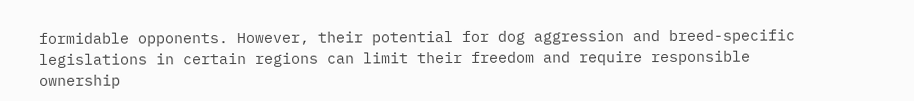formidable opponents. However, their potential for dog aggression and breed-specific legislations in certain regions can limit their freedom and require responsible ownership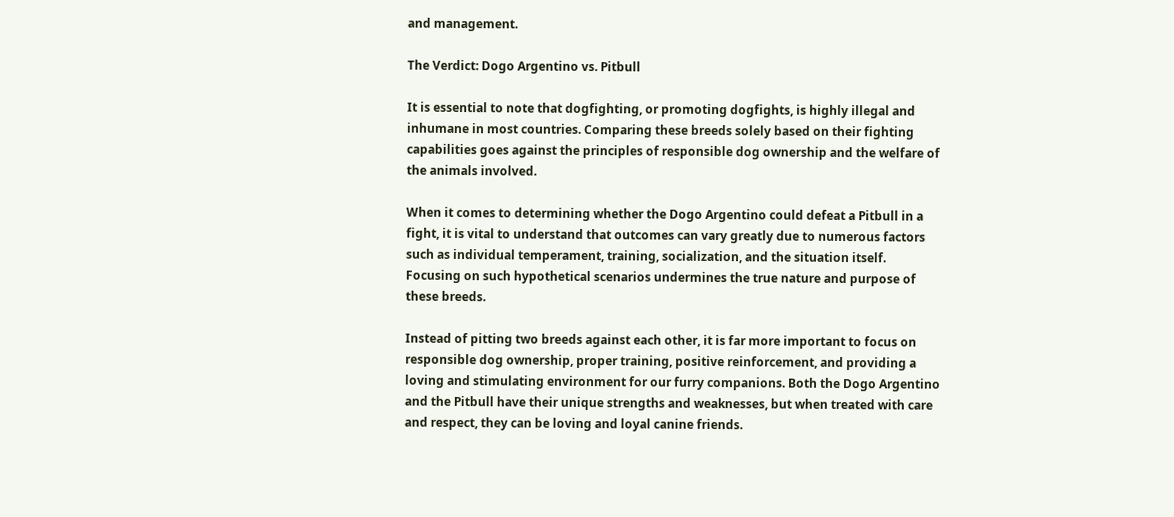and management.

The Verdict: Dogo Argentino vs. Pitbull

It is essential to note that dogfighting, or promoting dogfights, is highly illegal and inhumane in most countries. Comparing these breeds solely based on their fighting capabilities goes against the principles of responsible dog ownership and the welfare of the animals involved.

When it comes to determining whether the Dogo Argentino could defeat a Pitbull in a fight, it is vital to understand that outcomes can vary greatly due to numerous factors such as individual temperament, training, socialization, and the situation itself. Focusing on such hypothetical scenarios undermines the true nature and purpose of these breeds.

Instead of pitting two breeds against each other, it is far more important to focus on responsible dog ownership, proper training, positive reinforcement, and providing a loving and stimulating environment for our furry companions. Both the Dogo Argentino and the Pitbull have their unique strengths and weaknesses, but when treated with care and respect, they can be loving and loyal canine friends.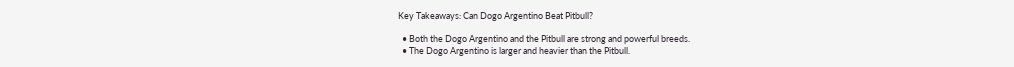Key Takeaways: Can Dogo Argentino Beat Pitbull?

  • Both the Dogo Argentino and the Pitbull are strong and powerful breeds.
  • The Dogo Argentino is larger and heavier than the Pitbull.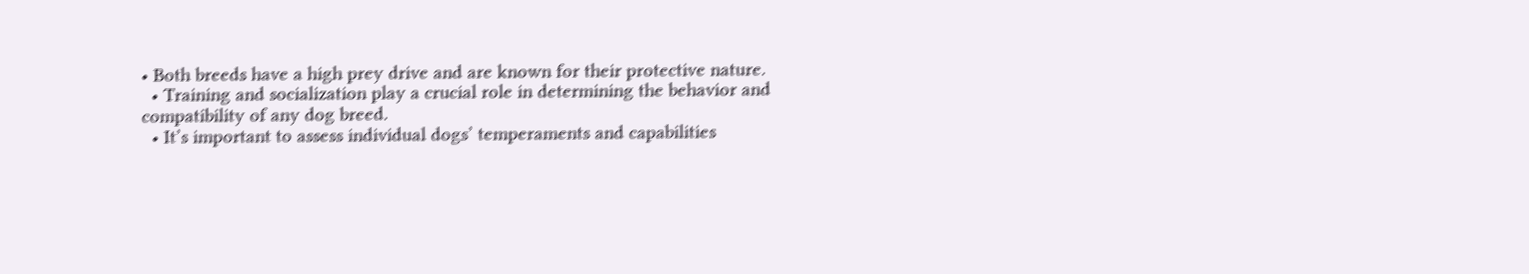• Both breeds have a high prey drive and are known for their protective nature.
  • Training and socialization play a crucial role in determining the behavior and compatibility of any dog breed.
  • It’s important to assess individual dogs’ temperaments and capabilities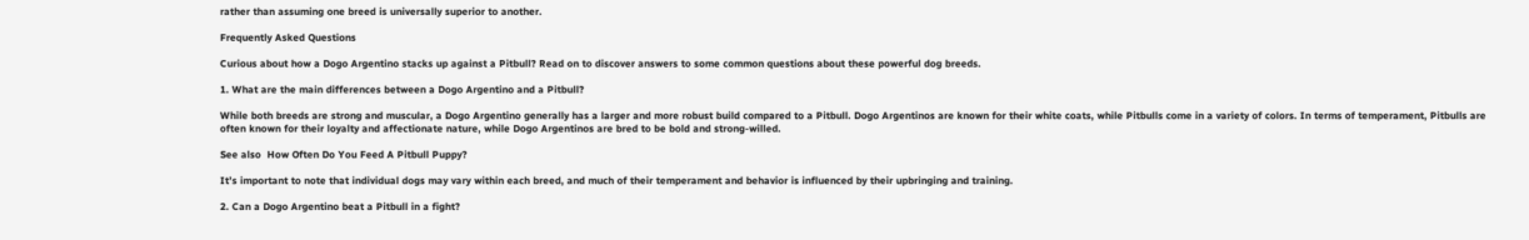rather than assuming one breed is universally superior to another.

Frequently Asked Questions

Curious about how a Dogo Argentino stacks up against a Pitbull? Read on to discover answers to some common questions about these powerful dog breeds.

1. What are the main differences between a Dogo Argentino and a Pitbull?

While both breeds are strong and muscular, a Dogo Argentino generally has a larger and more robust build compared to a Pitbull. Dogo Argentinos are known for their white coats, while Pitbulls come in a variety of colors. In terms of temperament, Pitbulls are often known for their loyalty and affectionate nature, while Dogo Argentinos are bred to be bold and strong-willed.

See also  How Often Do You Feed A Pitbull Puppy?

It’s important to note that individual dogs may vary within each breed, and much of their temperament and behavior is influenced by their upbringing and training.

2. Can a Dogo Argentino beat a Pitbull in a fight?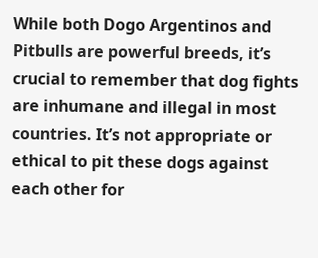While both Dogo Argentinos and Pitbulls are powerful breeds, it’s crucial to remember that dog fights are inhumane and illegal in most countries. It’s not appropriate or ethical to pit these dogs against each other for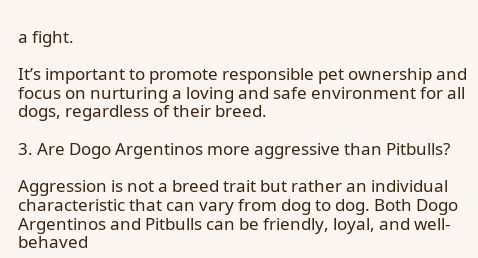a fight.

It’s important to promote responsible pet ownership and focus on nurturing a loving and safe environment for all dogs, regardless of their breed.

3. Are Dogo Argentinos more aggressive than Pitbulls?

Aggression is not a breed trait but rather an individual characteristic that can vary from dog to dog. Both Dogo Argentinos and Pitbulls can be friendly, loyal, and well-behaved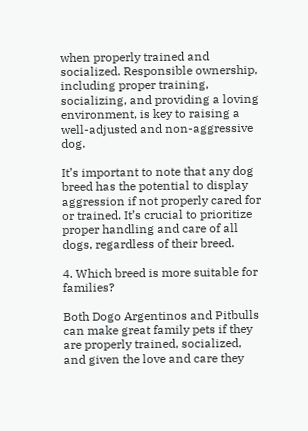when properly trained and socialized. Responsible ownership, including proper training, socializing, and providing a loving environment, is key to raising a well-adjusted and non-aggressive dog.

It’s important to note that any dog breed has the potential to display aggression if not properly cared for or trained. It’s crucial to prioritize proper handling and care of all dogs, regardless of their breed.

4. Which breed is more suitable for families?

Both Dogo Argentinos and Pitbulls can make great family pets if they are properly trained, socialized, and given the love and care they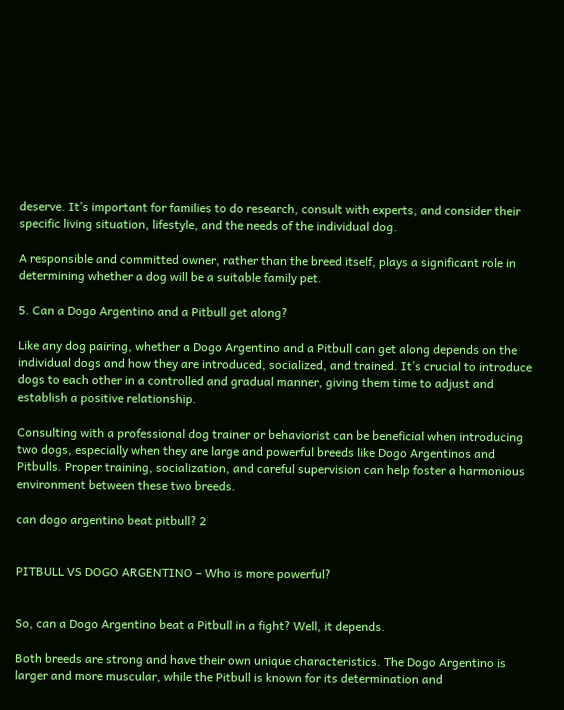deserve. It’s important for families to do research, consult with experts, and consider their specific living situation, lifestyle, and the needs of the individual dog.

A responsible and committed owner, rather than the breed itself, plays a significant role in determining whether a dog will be a suitable family pet.

5. Can a Dogo Argentino and a Pitbull get along?

Like any dog pairing, whether a Dogo Argentino and a Pitbull can get along depends on the individual dogs and how they are introduced, socialized, and trained. It’s crucial to introduce dogs to each other in a controlled and gradual manner, giving them time to adjust and establish a positive relationship.

Consulting with a professional dog trainer or behaviorist can be beneficial when introducing two dogs, especially when they are large and powerful breeds like Dogo Argentinos and Pitbulls. Proper training, socialization, and careful supervision can help foster a harmonious environment between these two breeds.

can dogo argentino beat pitbull? 2


PITBULL VS DOGO ARGENTINO – Who is more powerful?


So, can a Dogo Argentino beat a Pitbull in a fight? Well, it depends.

Both breeds are strong and have their own unique characteristics. The Dogo Argentino is larger and more muscular, while the Pitbull is known for its determination and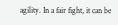agility. In a fair fight, it can be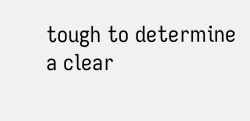tough to determine a clear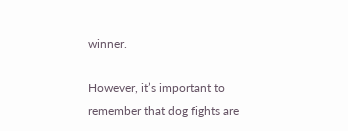winner.

However, it’s important to remember that dog fights are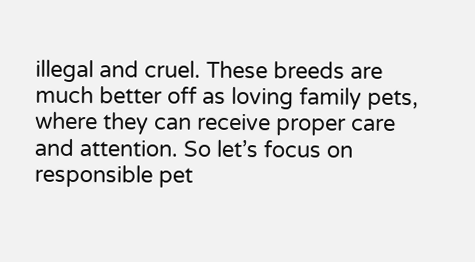illegal and cruel. These breeds are much better off as loving family pets, where they can receive proper care and attention. So let’s focus on responsible pet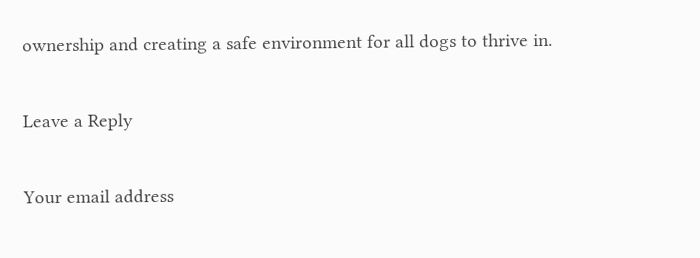ownership and creating a safe environment for all dogs to thrive in.

Leave a Reply

Your email address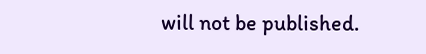will not be published.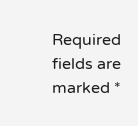Required fields are marked *